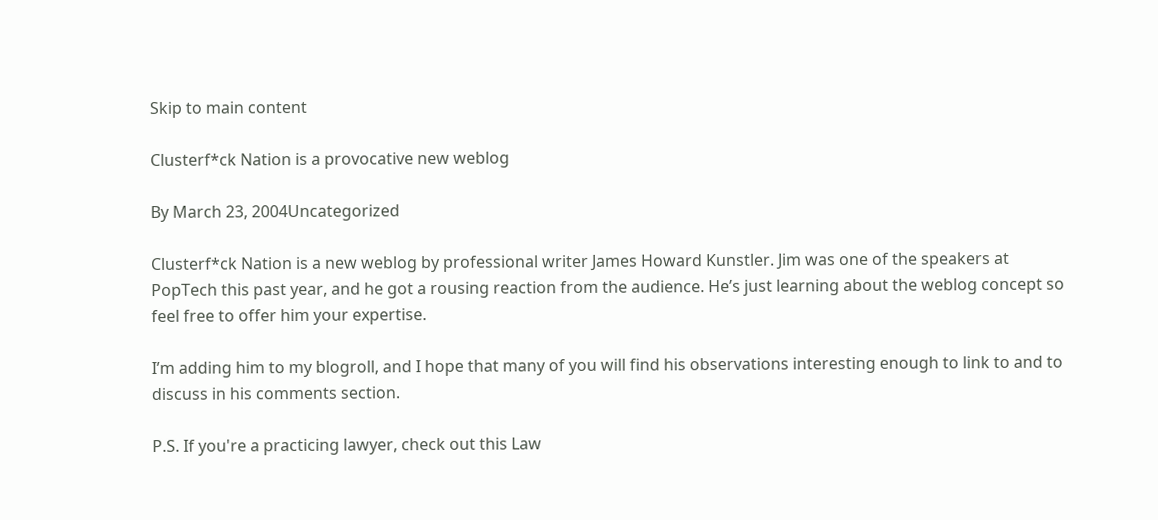Skip to main content

Clusterf*ck Nation is a provocative new weblog

By March 23, 2004Uncategorized

Clusterf*ck Nation is a new weblog by professional writer James Howard Kunstler. Jim was one of the speakers at PopTech this past year, and he got a rousing reaction from the audience. He’s just learning about the weblog concept so feel free to offer him your expertise.

I’m adding him to my blogroll, and I hope that many of you will find his observations interesting enough to link to and to discuss in his comments section.

P.S. If you're a practicing lawyer, check out this Law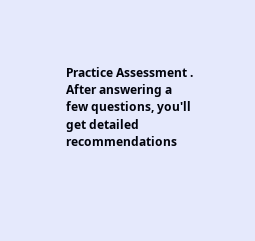Practice Assessment . After answering a few questions, you'll get detailed recommendations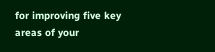for improving five key areas of your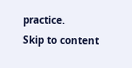practice.
Skip to content